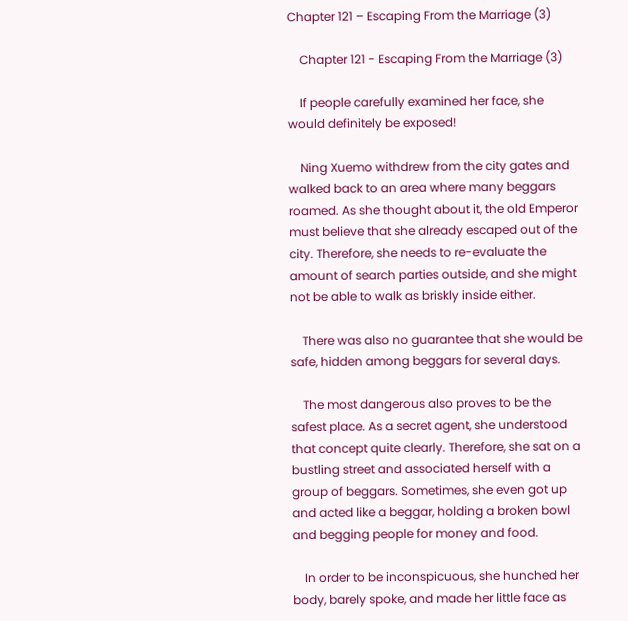Chapter 121 – Escaping From the Marriage (3)

    Chapter 121 - Escaping From the Marriage (3)

    If people carefully examined her face, she would definitely be exposed!

    Ning Xuemo withdrew from the city gates and walked back to an area where many beggars roamed. As she thought about it, the old Emperor must believe that she already escaped out of the city. Therefore, she needs to re-evaluate the amount of search parties outside, and she might not be able to walk as briskly inside either.

    There was also no guarantee that she would be safe, hidden among beggars for several days.

    The most dangerous also proves to be the safest place. As a secret agent, she understood that concept quite clearly. Therefore, she sat on a bustling street and associated herself with a group of beggars. Sometimes, she even got up and acted like a beggar, holding a broken bowl and begging people for money and food.

    In order to be inconspicuous, she hunched her body, barely spoke, and made her little face as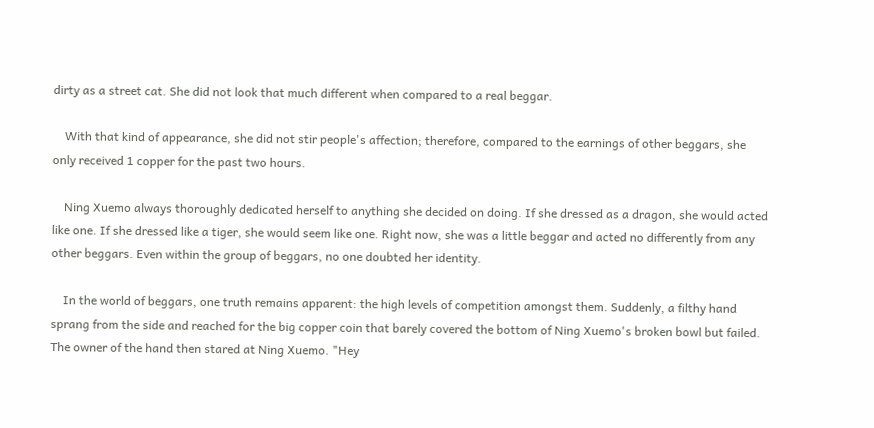dirty as a street cat. She did not look that much different when compared to a real beggar.

    With that kind of appearance, she did not stir people's affection; therefore, compared to the earnings of other beggars, she only received 1 copper for the past two hours.

    Ning Xuemo always thoroughly dedicated herself to anything she decided on doing. If she dressed as a dragon, she would acted like one. If she dressed like a tiger, she would seem like one. Right now, she was a little beggar and acted no differently from any other beggars. Even within the group of beggars, no one doubted her identity.

    In the world of beggars, one truth remains apparent: the high levels of competition amongst them. Suddenly, a filthy hand sprang from the side and reached for the big copper coin that barely covered the bottom of Ning Xuemo's broken bowl but failed. The owner of the hand then stared at Ning Xuemo. "Hey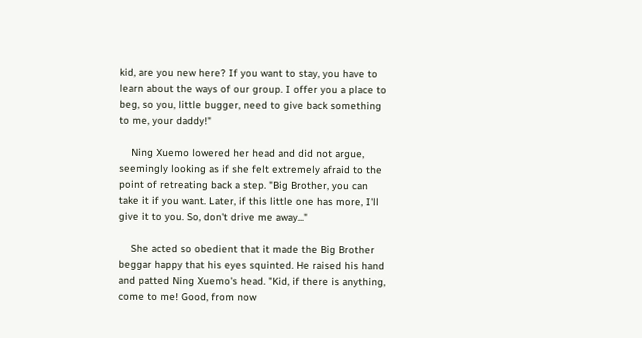kid, are you new here? If you want to stay, you have to learn about the ways of our group. I offer you a place to beg, so you, little bugger, need to give back something to me, your daddy!"

    Ning Xuemo lowered her head and did not argue, seemingly looking as if she felt extremely afraid to the point of retreating back a step. "Big Brother, you can take it if you want. Later, if this little one has more, I'll give it to you. So, don't drive me away..."

    She acted so obedient that it made the Big Brother beggar happy that his eyes squinted. He raised his hand and patted Ning Xuemo's head. "Kid, if there is anything, come to me! Good, from now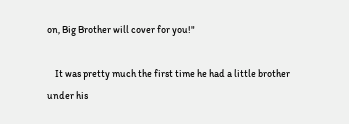on, Big Brother will cover for you!"

    It was pretty much the first time he had a little brother under his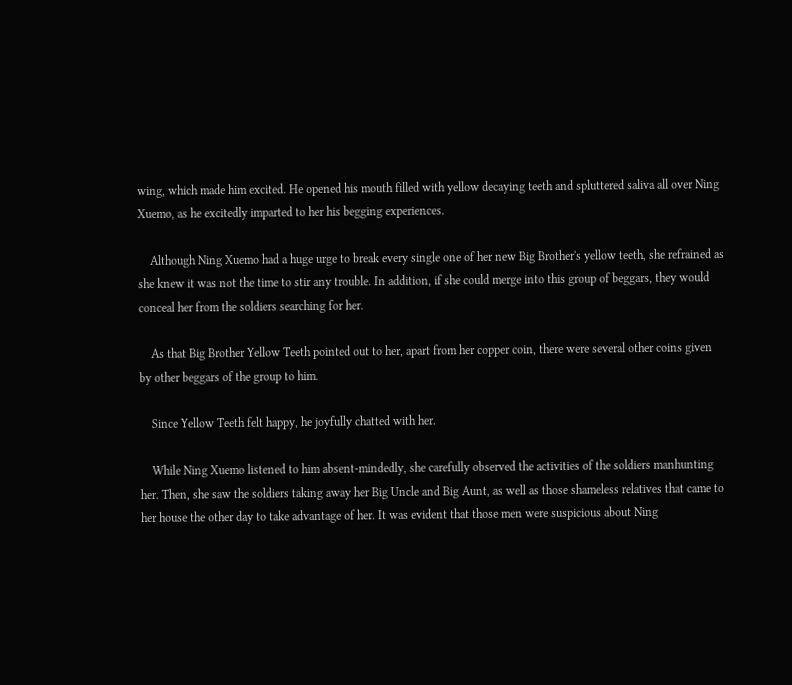wing, which made him excited. He opened his mouth filled with yellow decaying teeth and spluttered saliva all over Ning Xuemo, as he excitedly imparted to her his begging experiences.

    Although Ning Xuemo had a huge urge to break every single one of her new Big Brother's yellow teeth, she refrained as she knew it was not the time to stir any trouble. In addition, if she could merge into this group of beggars, they would conceal her from the soldiers searching for her.

    As that Big Brother Yellow Teeth pointed out to her, apart from her copper coin, there were several other coins given by other beggars of the group to him.

    Since Yellow Teeth felt happy, he joyfully chatted with her.

    While Ning Xuemo listened to him absent-mindedly, she carefully observed the activities of the soldiers manhunting her. Then, she saw the soldiers taking away her Big Uncle and Big Aunt, as well as those shameless relatives that came to her house the other day to take advantage of her. It was evident that those men were suspicious about Ning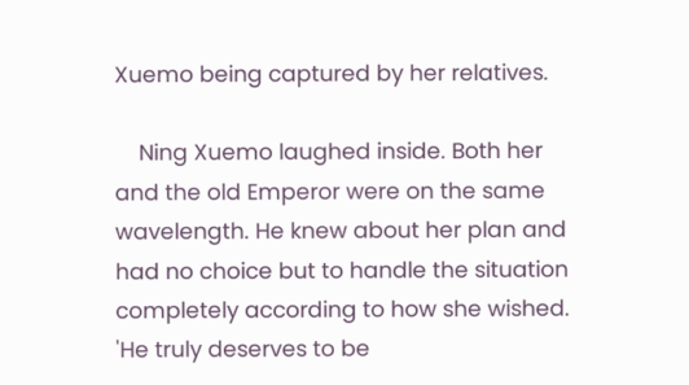Xuemo being captured by her relatives.

    Ning Xuemo laughed inside. Both her and the old Emperor were on the same wavelength. He knew about her plan and had no choice but to handle the situation completely according to how she wished. 'He truly deserves to be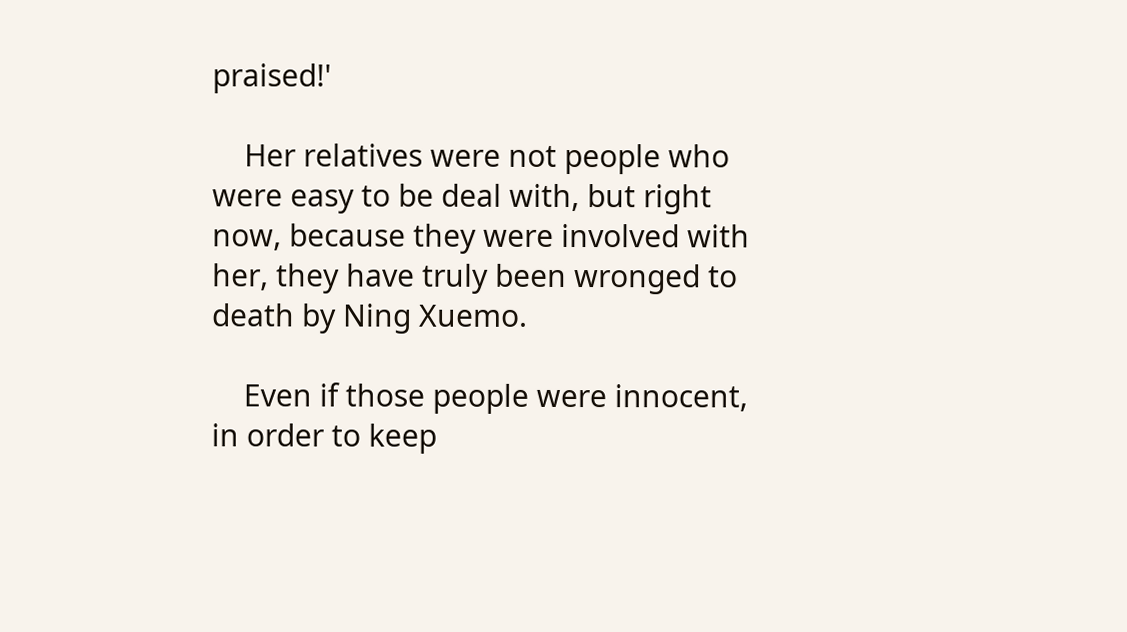praised!'

    Her relatives were not people who were easy to be deal with, but right now, because they were involved with her, they have truly been wronged to death by Ning Xuemo.

    Even if those people were innocent, in order to keep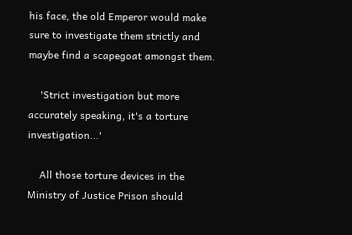his face, the old Emperor would make sure to investigate them strictly and maybe find a scapegoat amongst them.

    'Strict investigation but more accurately speaking, it's a torture investigation...'

    All those torture devices in the Ministry of Justice Prison should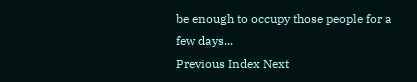be enough to occupy those people for a few days...
Previous Index Next